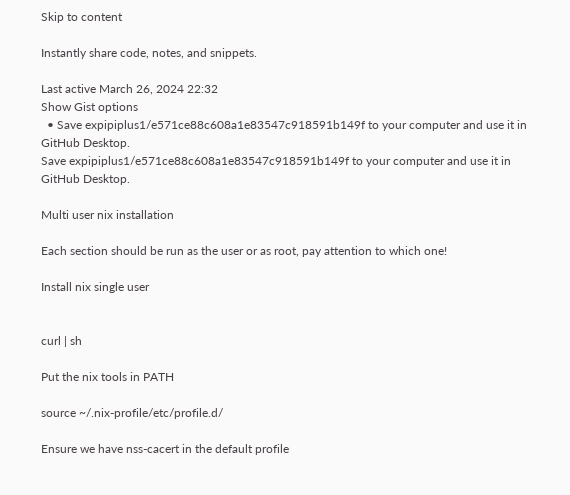Skip to content

Instantly share code, notes, and snippets.

Last active March 26, 2024 22:32
Show Gist options
  • Save expipiplus1/e571ce88c608a1e83547c918591b149f to your computer and use it in GitHub Desktop.
Save expipiplus1/e571ce88c608a1e83547c918591b149f to your computer and use it in GitHub Desktop.

Multi user nix installation

Each section should be run as the user or as root, pay attention to which one!

Install nix single user


curl | sh

Put the nix tools in PATH

source ~/.nix-profile/etc/profile.d/

Ensure we have nss-cacert in the default profile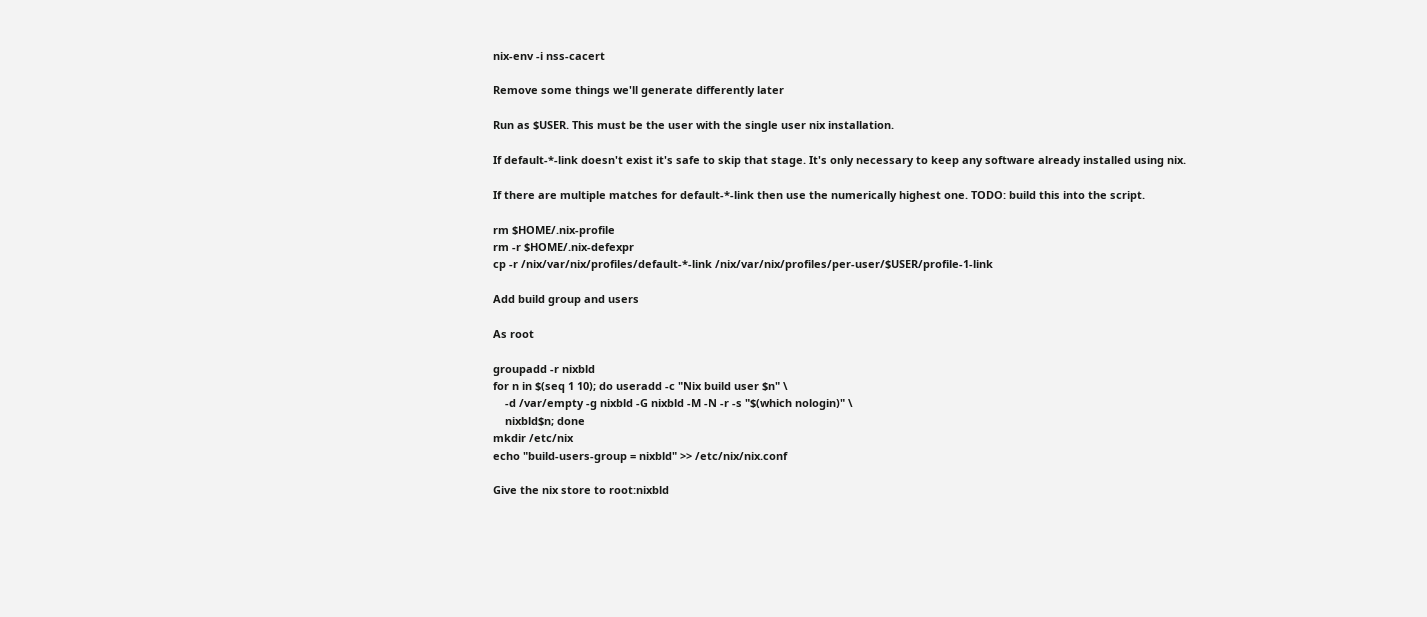nix-env -i nss-cacert

Remove some things we'll generate differently later

Run as $USER. This must be the user with the single user nix installation.

If default-*-link doesn't exist it's safe to skip that stage. It's only necessary to keep any software already installed using nix.

If there are multiple matches for default-*-link then use the numerically highest one. TODO: build this into the script.

rm $HOME/.nix-profile
rm -r $HOME/.nix-defexpr
cp -r /nix/var/nix/profiles/default-*-link /nix/var/nix/profiles/per-user/$USER/profile-1-link

Add build group and users

As root

groupadd -r nixbld
for n in $(seq 1 10); do useradd -c "Nix build user $n" \
    -d /var/empty -g nixbld -G nixbld -M -N -r -s "$(which nologin)" \
    nixbld$n; done
mkdir /etc/nix
echo "build-users-group = nixbld" >> /etc/nix/nix.conf

Give the nix store to root:nixbld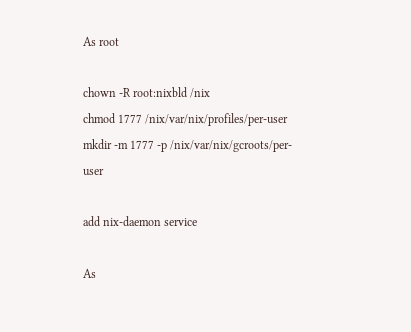As root

chown -R root:nixbld /nix
chmod 1777 /nix/var/nix/profiles/per-user
mkdir -m 1777 -p /nix/var/nix/gcroots/per-user

add nix-daemon service

As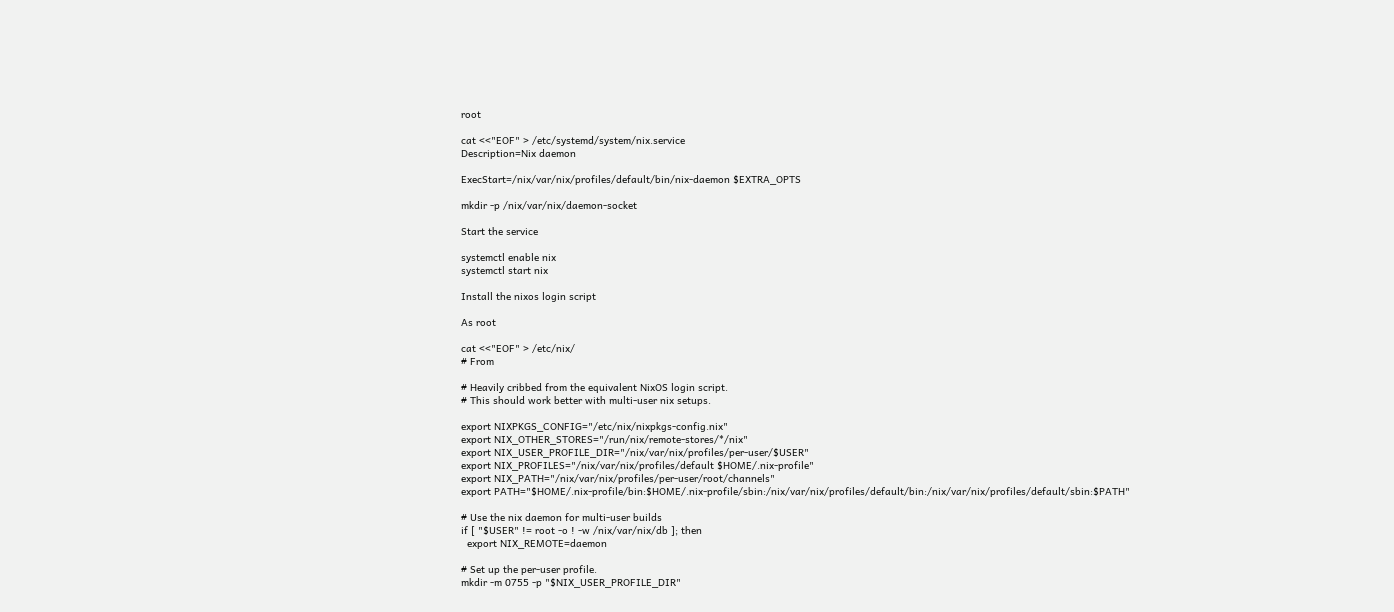root

cat <<"EOF" > /etc/systemd/system/nix.service
Description=Nix daemon

ExecStart=/nix/var/nix/profiles/default/bin/nix-daemon $EXTRA_OPTS

mkdir -p /nix/var/nix/daemon-socket

Start the service

systemctl enable nix
systemctl start nix

Install the nixos login script

As root

cat <<"EOF" > /etc/nix/
# From

# Heavily cribbed from the equivalent NixOS login script.
# This should work better with multi-user nix setups.

export NIXPKGS_CONFIG="/etc/nix/nixpkgs-config.nix"
export NIX_OTHER_STORES="/run/nix/remote-stores/*/nix"
export NIX_USER_PROFILE_DIR="/nix/var/nix/profiles/per-user/$USER"
export NIX_PROFILES="/nix/var/nix/profiles/default $HOME/.nix-profile"
export NIX_PATH="/nix/var/nix/profiles/per-user/root/channels"
export PATH="$HOME/.nix-profile/bin:$HOME/.nix-profile/sbin:/nix/var/nix/profiles/default/bin:/nix/var/nix/profiles/default/sbin:$PATH"

# Use the nix daemon for multi-user builds
if [ "$USER" != root -o ! -w /nix/var/nix/db ]; then
  export NIX_REMOTE=daemon

# Set up the per-user profile.
mkdir -m 0755 -p "$NIX_USER_PROFILE_DIR"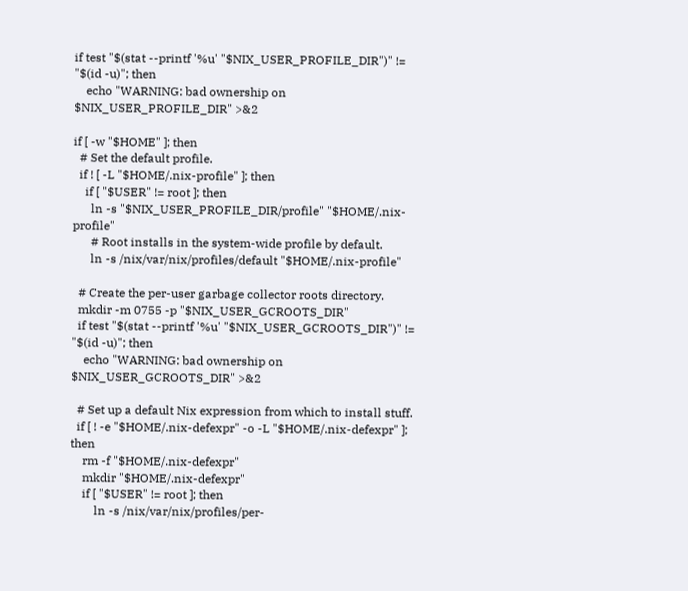if test "$(stat --printf '%u' "$NIX_USER_PROFILE_DIR")" != "$(id -u)"; then
    echo "WARNING: bad ownership on $NIX_USER_PROFILE_DIR" >&2

if [ -w "$HOME" ]; then
  # Set the default profile.
  if ! [ -L "$HOME/.nix-profile" ]; then
    if [ "$USER" != root ]; then
      ln -s "$NIX_USER_PROFILE_DIR/profile" "$HOME/.nix-profile"
      # Root installs in the system-wide profile by default.
      ln -s /nix/var/nix/profiles/default "$HOME/.nix-profile"

  # Create the per-user garbage collector roots directory.
  mkdir -m 0755 -p "$NIX_USER_GCROOTS_DIR"
  if test "$(stat --printf '%u' "$NIX_USER_GCROOTS_DIR")" != "$(id -u)"; then
    echo "WARNING: bad ownership on $NIX_USER_GCROOTS_DIR" >&2

  # Set up a default Nix expression from which to install stuff.
  if [ ! -e "$HOME/.nix-defexpr" -o -L "$HOME/.nix-defexpr" ]; then
    rm -f "$HOME/.nix-defexpr"
    mkdir "$HOME/.nix-defexpr"
    if [ "$USER" != root ]; then
        ln -s /nix/var/nix/profiles/per-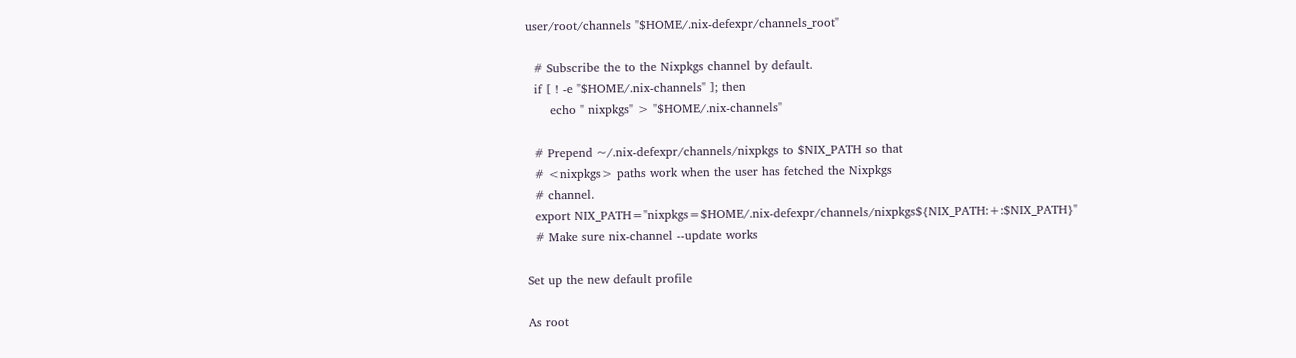user/root/channels "$HOME/.nix-defexpr/channels_root"

  # Subscribe the to the Nixpkgs channel by default.
  if [ ! -e "$HOME/.nix-channels" ]; then
      echo " nixpkgs" > "$HOME/.nix-channels"

  # Prepend ~/.nix-defexpr/channels/nixpkgs to $NIX_PATH so that
  # <nixpkgs> paths work when the user has fetched the Nixpkgs
  # channel.
  export NIX_PATH="nixpkgs=$HOME/.nix-defexpr/channels/nixpkgs${NIX_PATH:+:$NIX_PATH}"
  # Make sure nix-channel --update works

Set up the new default profile

As root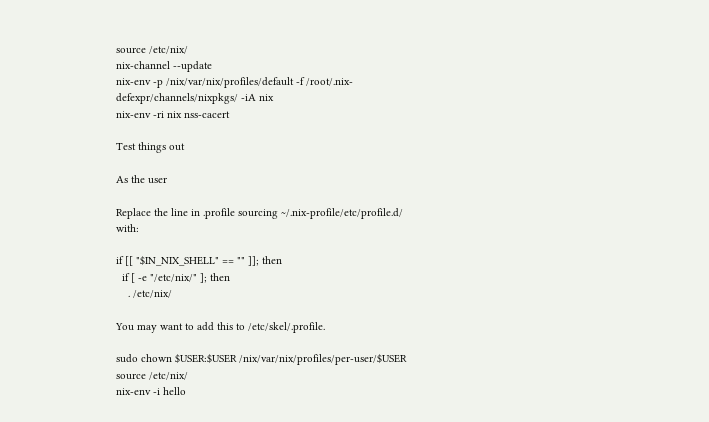source /etc/nix/
nix-channel --update
nix-env -p /nix/var/nix/profiles/default -f /root/.nix-defexpr/channels/nixpkgs/ -iA nix
nix-env -ri nix nss-cacert

Test things out

As the user

Replace the line in .profile sourcing ~/.nix-profile/etc/profile.d/ with:

if [[ "$IN_NIX_SHELL" == "" ]]; then
  if [ -e "/etc/nix/" ]; then
    . /etc/nix/

You may want to add this to /etc/skel/.profile.

sudo chown $USER:$USER /nix/var/nix/profiles/per-user/$USER
source /etc/nix/
nix-env -i hello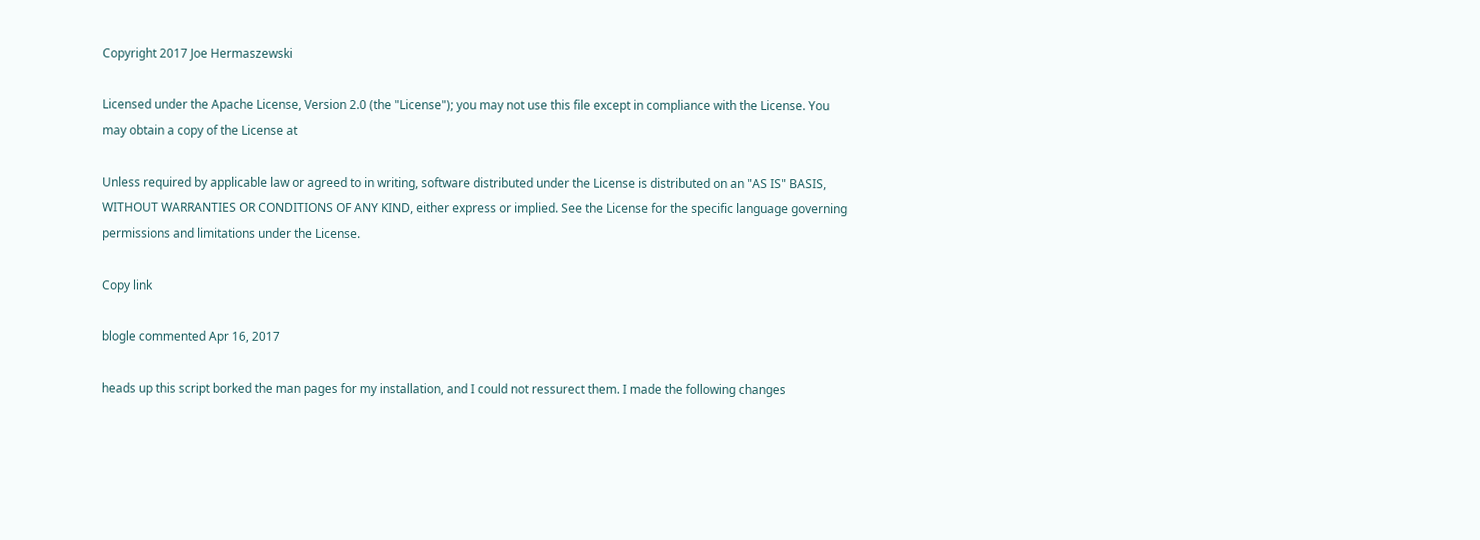Copyright 2017 Joe Hermaszewski

Licensed under the Apache License, Version 2.0 (the "License"); you may not use this file except in compliance with the License. You may obtain a copy of the License at

Unless required by applicable law or agreed to in writing, software distributed under the License is distributed on an "AS IS" BASIS, WITHOUT WARRANTIES OR CONDITIONS OF ANY KIND, either express or implied. See the License for the specific language governing permissions and limitations under the License.

Copy link

blogle commented Apr 16, 2017

heads up this script borked the man pages for my installation, and I could not ressurect them. I made the following changes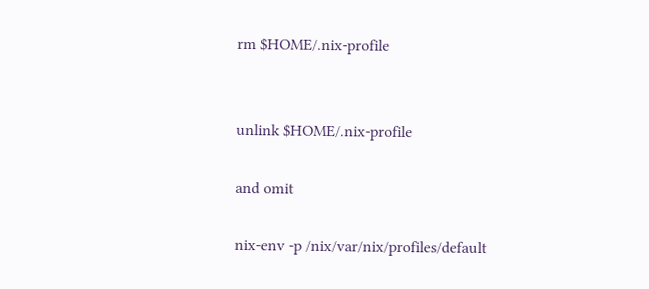rm $HOME/.nix-profile


unlink $HOME/.nix-profile

and omit

nix-env -p /nix/var/nix/profiles/default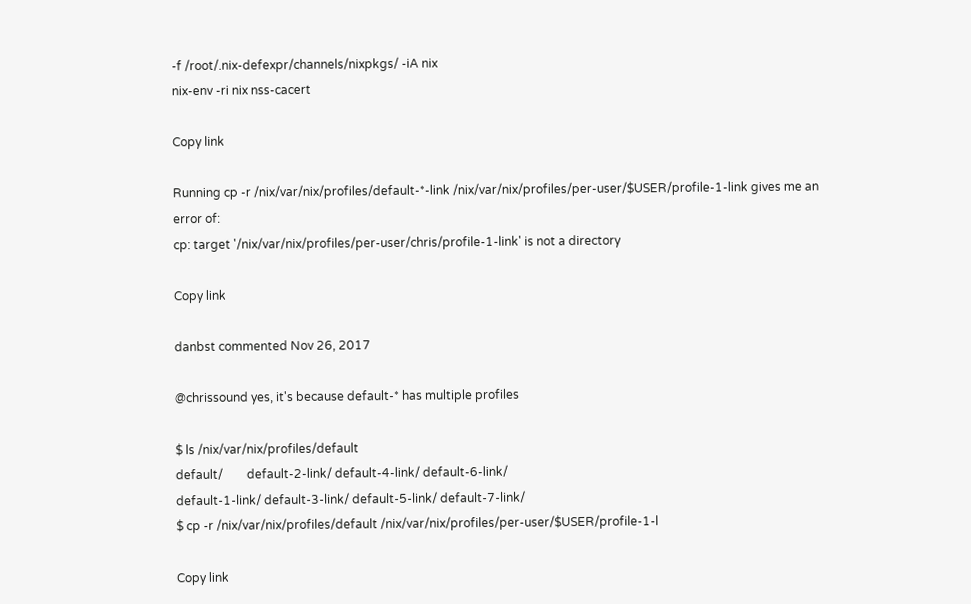-f /root/.nix-defexpr/channels/nixpkgs/ -iA nix
nix-env -ri nix nss-cacert

Copy link

Running cp -r /nix/var/nix/profiles/default-*-link /nix/var/nix/profiles/per-user/$USER/profile-1-link gives me an error of:
cp: target '/nix/var/nix/profiles/per-user/chris/profile-1-link' is not a directory

Copy link

danbst commented Nov 26, 2017

@chrissound yes, it's because default-* has multiple profiles

$ ls /nix/var/nix/profiles/default
default/        default-2-link/ default-4-link/ default-6-link/
default-1-link/ default-3-link/ default-5-link/ default-7-link/
$ cp -r /nix/var/nix/profiles/default /nix/var/nix/profiles/per-user/$USER/profile-1-l

Copy link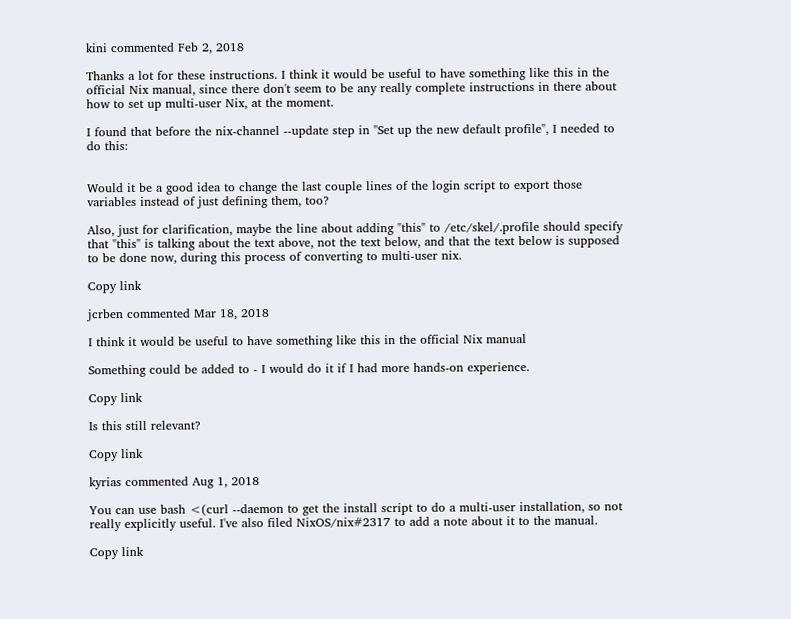kini commented Feb 2, 2018

Thanks a lot for these instructions. I think it would be useful to have something like this in the official Nix manual, since there don't seem to be any really complete instructions in there about how to set up multi-user Nix, at the moment.

I found that before the nix-channel --update step in "Set up the new default profile", I needed to do this:


Would it be a good idea to change the last couple lines of the login script to export those variables instead of just defining them, too?

Also, just for clarification, maybe the line about adding "this" to /etc/skel/.profile should specify that "this" is talking about the text above, not the text below, and that the text below is supposed to be done now, during this process of converting to multi-user nix.

Copy link

jcrben commented Mar 18, 2018

I think it would be useful to have something like this in the official Nix manual

Something could be added to - I would do it if I had more hands-on experience.

Copy link

Is this still relevant?

Copy link

kyrias commented Aug 1, 2018

You can use bash <(curl --daemon to get the install script to do a multi-user installation, so not really explicitly useful. I've also filed NixOS/nix#2317 to add a note about it to the manual.

Copy link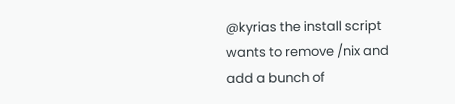@kyrias the install script wants to remove /nix and add a bunch of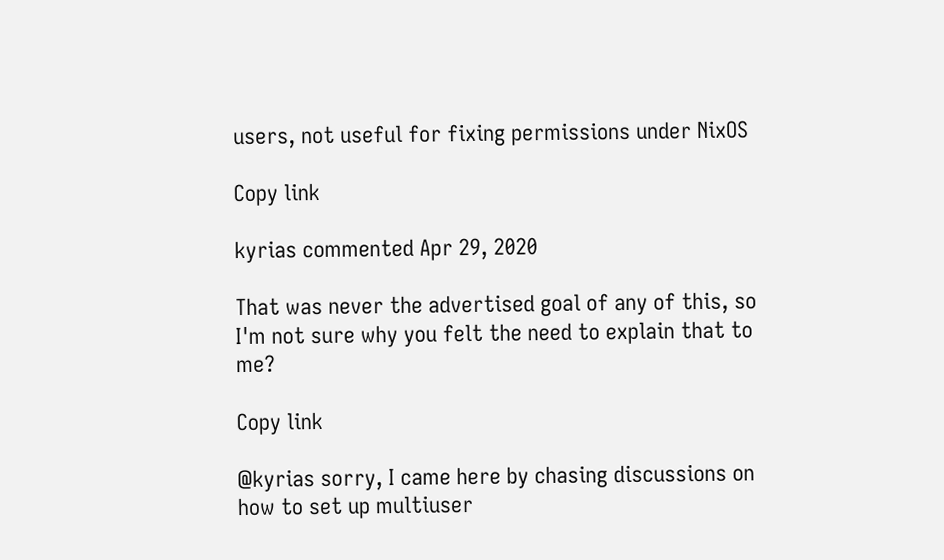users, not useful for fixing permissions under NixOS

Copy link

kyrias commented Apr 29, 2020

That was never the advertised goal of any of this, so I'm not sure why you felt the need to explain that to me?

Copy link

@kyrias sorry, I came here by chasing discussions on how to set up multiuser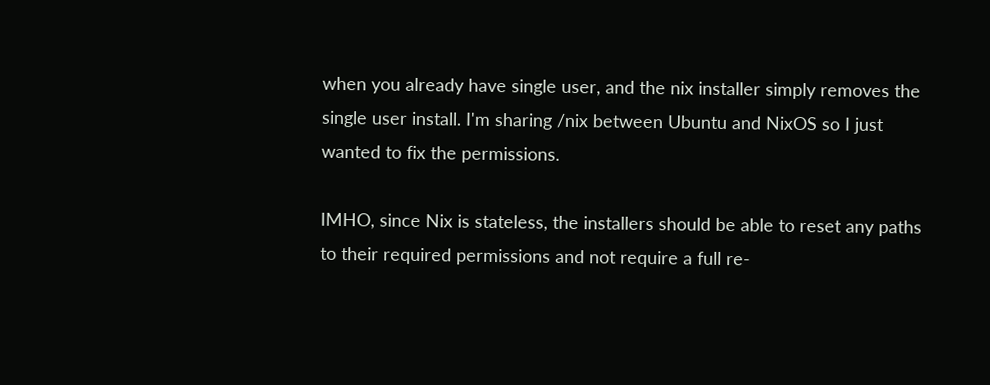when you already have single user, and the nix installer simply removes the single user install. I'm sharing /nix between Ubuntu and NixOS so I just wanted to fix the permissions.

IMHO, since Nix is stateless, the installers should be able to reset any paths to their required permissions and not require a full re-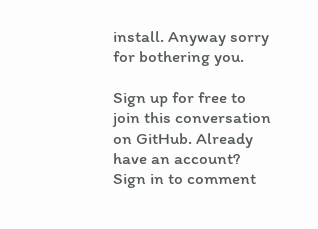install. Anyway sorry for bothering you.

Sign up for free to join this conversation on GitHub. Already have an account? Sign in to comment